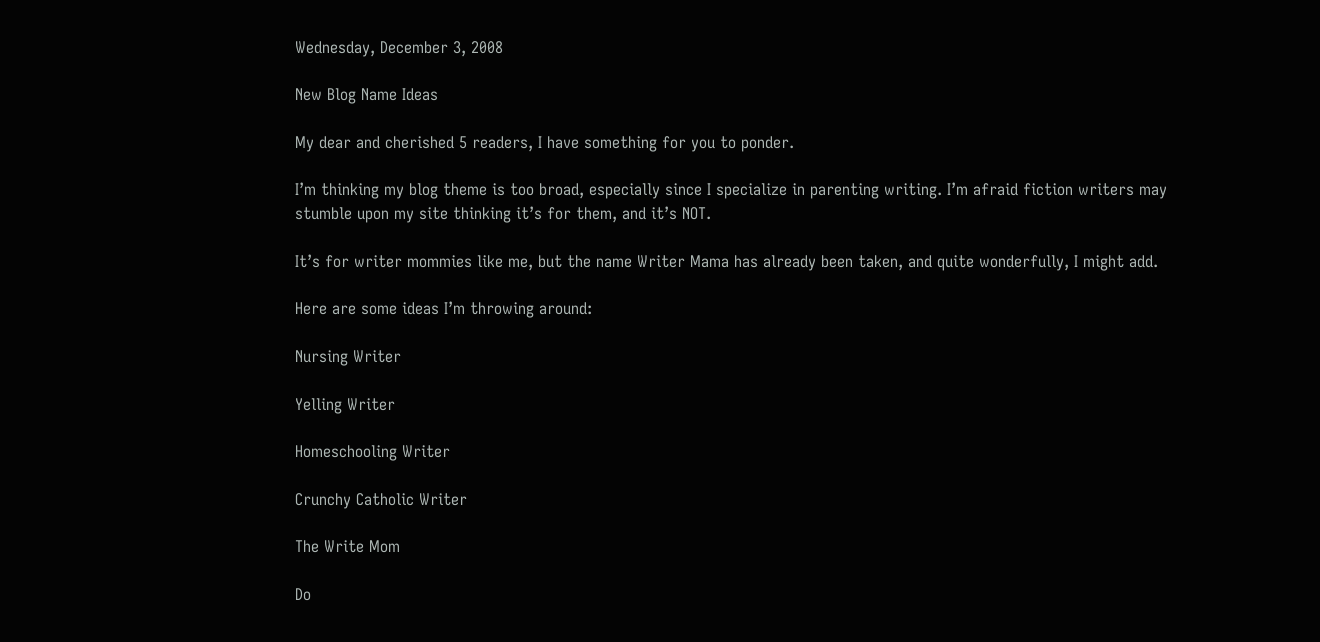Wednesday, December 3, 2008

New Blog Name Ideas

My dear and cherished 5 readers, I have something for you to ponder.

I’m thinking my blog theme is too broad, especially since I specialize in parenting writing. I’m afraid fiction writers may stumble upon my site thinking it’s for them, and it’s NOT.

It’s for writer mommies like me, but the name Writer Mama has already been taken, and quite wonderfully, I might add.

Here are some ideas I’m throwing around:

Nursing Writer

Yelling Writer

Homeschooling Writer

Crunchy Catholic Writer

The Write Mom

Do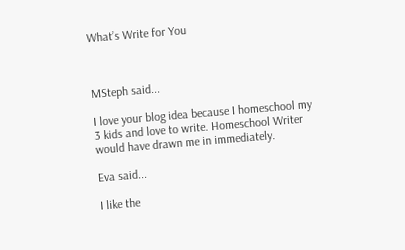What’s Write for You



MSteph said...

I love your blog idea because I homeschool my 3 kids and love to write. Homeschool Writer would have drawn me in immediately.

Eva said...

I like the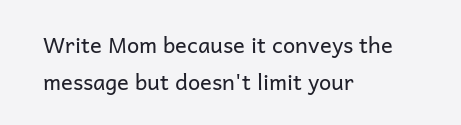Write Mom because it conveys the message but doesn't limit your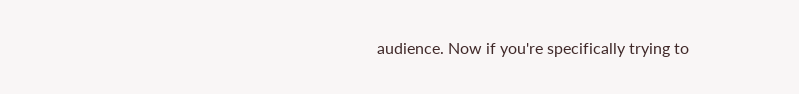audience. Now if you're specifically trying to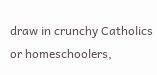draw in crunchy Catholics or homeschoolers,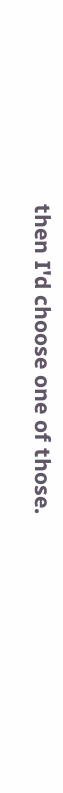then I'd choose one of those.